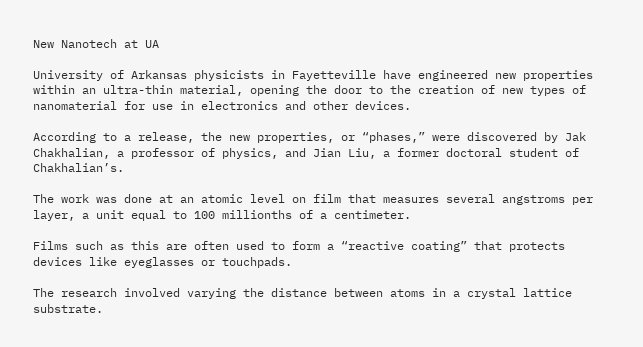New Nanotech at UA

University of Arkansas physicists in Fayetteville have engineered new properties within an ultra-thin material, opening the door to the creation of new types of nanomaterial for use in electronics and other devices.

According to a release, the new properties, or “phases,” were discovered by Jak Chakhalian, a professor of physics, and Jian Liu, a former doctoral student of Chakhalian’s.

The work was done at an atomic level on film that measures several angstroms per layer, a unit equal to 100 millionths of a centimeter.

Films such as this are often used to form a “reactive coating” that protects devices like eyeglasses or touchpads.

The research involved varying the distance between atoms in a crystal lattice substrate.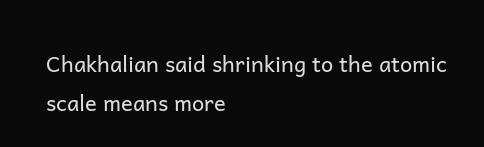Chakhalian said shrinking to the atomic scale means more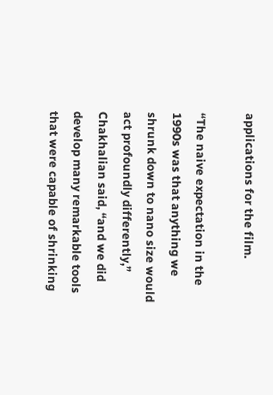applications for the film.

“The naive expectation in the 1990s was that anything we shrunk down to nano size would act profoundly differently,” Chakhalian said, “and we did develop many remarkable tools that were capable of shrinking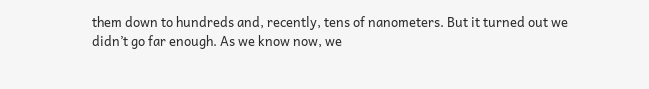them down to hundreds and, recently, tens of nanometers. But it turned out we didn’t go far enough. As we know now, we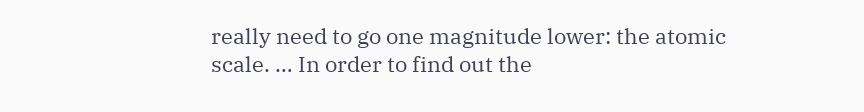really need to go one magnitude lower: the atomic scale. … In order to find out the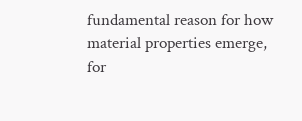fundamental reason for how material properties emerge, for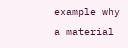example why a material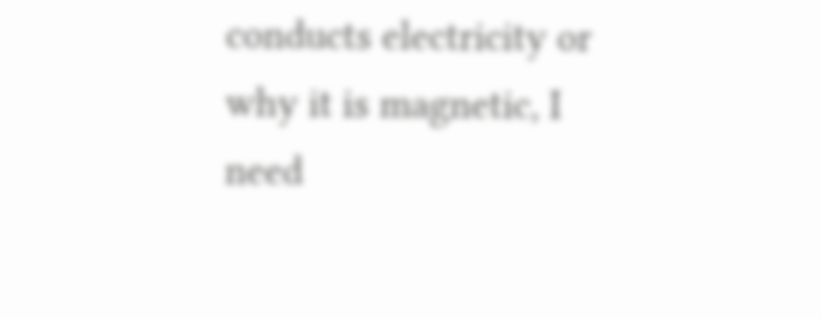conducts electricity or why it is magnetic, I need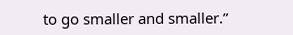to go smaller and smaller.”